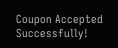Coupon Accepted Successfully!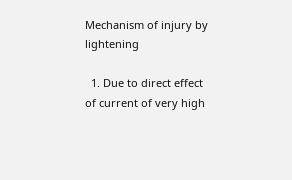Mechanism of injury by lightening

  1. Due to direct effect of current of very high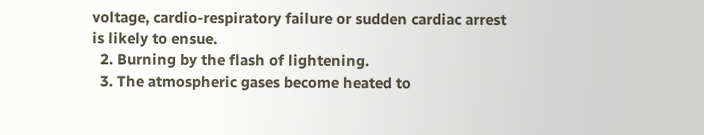voltage, cardio-respiratory failure or sudden cardiac arrest is likely to ensue.
  2. Burning by the flash of lightening.
  3. The atmospheric gases become heated to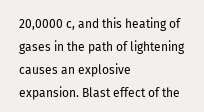20,0000 c, and this heating of gases in the path of lightening causes an explosive expansion. Blast effect of the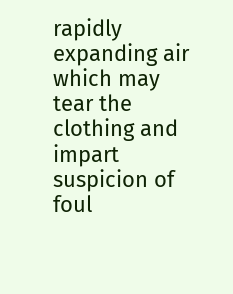rapidly expanding air which may tear the clothing and impart suspicion of foul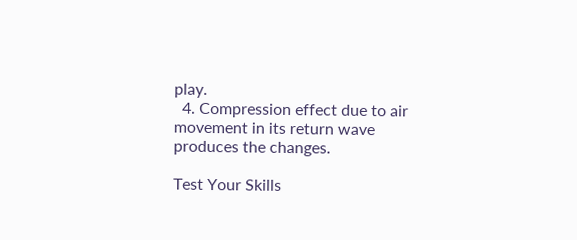play.
  4. Compression effect due to air movement in its return wave produces the changes.

Test Your Skills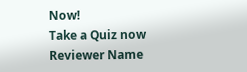Now!
Take a Quiz now
Reviewer Name